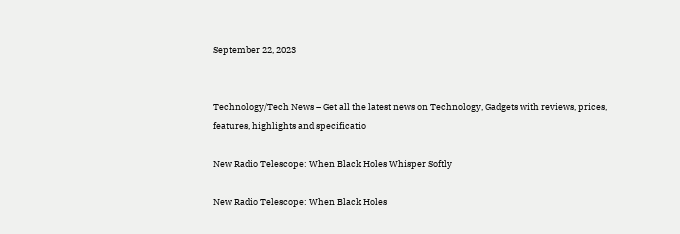September 22, 2023


Technology/Tech News – Get all the latest news on Technology, Gadgets with reviews, prices, features, highlights and specificatio

New Radio Telescope: When Black Holes Whisper Softly

New Radio Telescope: When Black Holes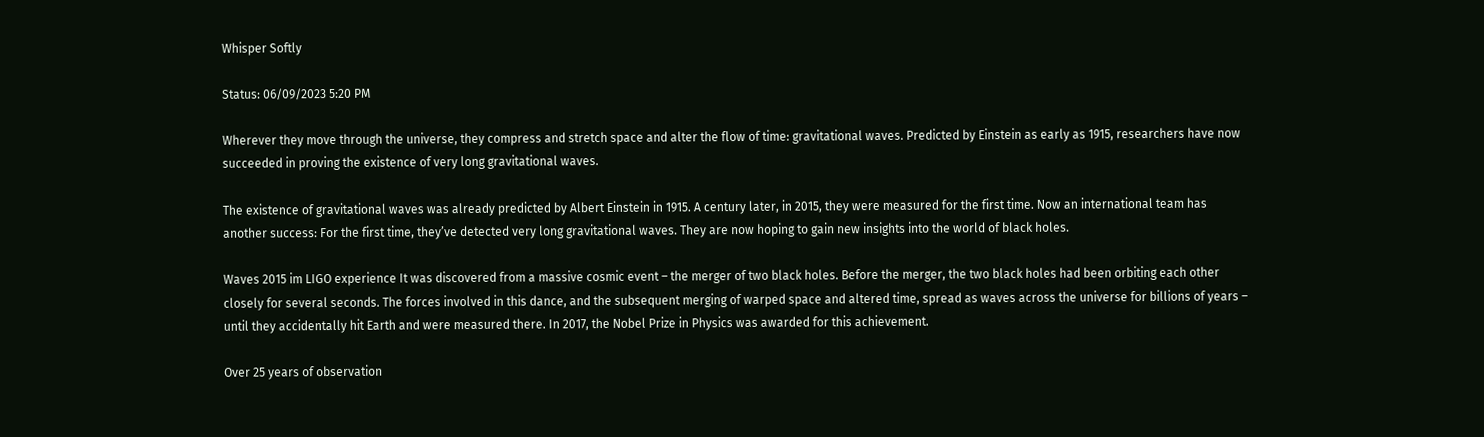Whisper Softly

Status: 06/09/2023 5:20 PM

Wherever they move through the universe, they compress and stretch space and alter the flow of time: gravitational waves. Predicted by Einstein as early as 1915, researchers have now succeeded in proving the existence of very long gravitational waves.

The existence of gravitational waves was already predicted by Albert Einstein in 1915. A century later, in 2015, they were measured for the first time. Now an international team has another success: For the first time, they’ve detected very long gravitational waves. They are now hoping to gain new insights into the world of black holes.

Waves 2015 im LIGO experience It was discovered from a massive cosmic event – the merger of two black holes. Before the merger, the two black holes had been orbiting each other closely for several seconds. The forces involved in this dance, and the subsequent merging of warped space and altered time, spread as waves across the universe for billions of years – until they accidentally hit Earth and were measured there. In 2017, the Nobel Prize in Physics was awarded for this achievement.

Over 25 years of observation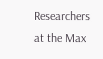Researchers at the Max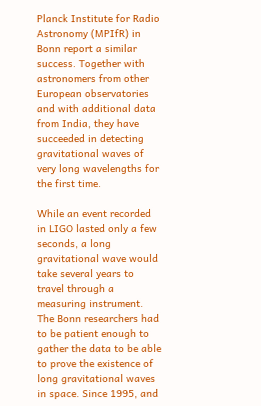Planck Institute for Radio Astronomy (MPIfR) in Bonn report a similar success. Together with astronomers from other European observatories and with additional data from India, they have succeeded in detecting gravitational waves of very long wavelengths for the first time.

While an event recorded in LIGO lasted only a few seconds, a long gravitational wave would take several years to travel through a measuring instrument. The Bonn researchers had to be patient enough to gather the data to be able to prove the existence of long gravitational waves in space. Since 1995, and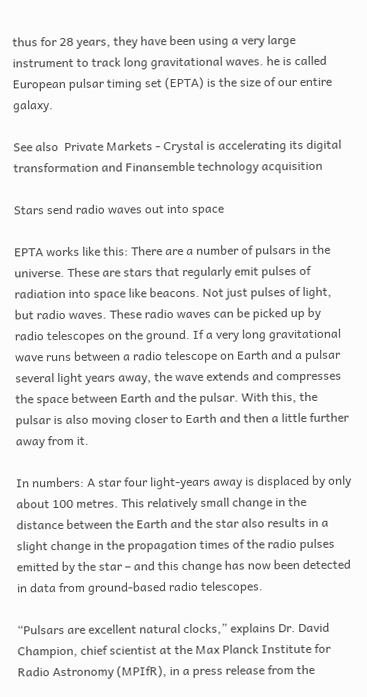thus for 28 years, they have been using a very large instrument to track long gravitational waves. he is called European pulsar timing set (EPTA) is the size of our entire galaxy.

See also  Private Markets - Crystal is accelerating its digital transformation and Finansemble technology acquisition

Stars send radio waves out into space

EPTA works like this: There are a number of pulsars in the universe. These are stars that regularly emit pulses of radiation into space like beacons. Not just pulses of light, but radio waves. These radio waves can be picked up by radio telescopes on the ground. If a very long gravitational wave runs between a radio telescope on Earth and a pulsar several light years away, the wave extends and compresses the space between Earth and the pulsar. With this, the pulsar is also moving closer to Earth and then a little further away from it.

In numbers: A star four light-years away is displaced by only about 100 metres. This relatively small change in the distance between the Earth and the star also results in a slight change in the propagation times of the radio pulses emitted by the star – and this change has now been detected in data from ground-based radio telescopes.

“Pulsars are excellent natural clocks,” explains Dr. David Champion, chief scientist at the Max Planck Institute for Radio Astronomy (MPIfR), in a press release from the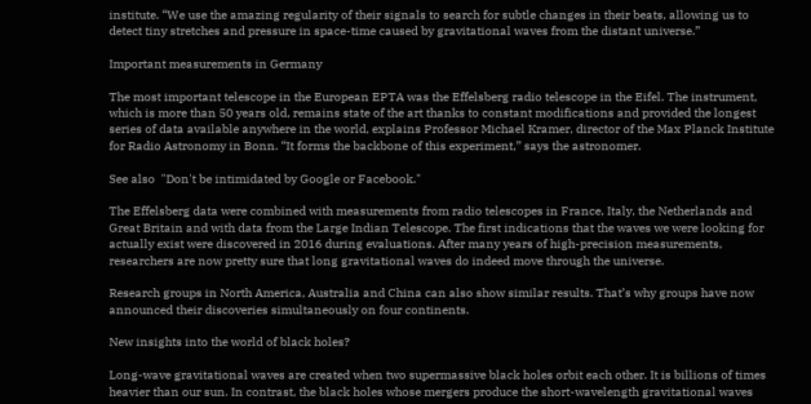institute. “We use the amazing regularity of their signals to search for subtle changes in their beats, allowing us to detect tiny stretches and pressure in space-time caused by gravitational waves from the distant universe.”

Important measurements in Germany

The most important telescope in the European EPTA was the Effelsberg radio telescope in the Eifel. The instrument, which is more than 50 years old, remains state of the art thanks to constant modifications and provided the longest series of data available anywhere in the world, explains Professor Michael Kramer, director of the Max Planck Institute for Radio Astronomy in Bonn. “It forms the backbone of this experiment,” says the astronomer.

See also  "Don't be intimidated by Google or Facebook."

The Effelsberg data were combined with measurements from radio telescopes in France, Italy, the Netherlands and Great Britain and with data from the Large Indian Telescope. The first indications that the waves we were looking for actually exist were discovered in 2016 during evaluations. After many years of high-precision measurements, researchers are now pretty sure that long gravitational waves do indeed move through the universe.

Research groups in North America, Australia and China can also show similar results. That’s why groups have now announced their discoveries simultaneously on four continents.

New insights into the world of black holes?

Long-wave gravitational waves are created when two supermassive black holes orbit each other. It is billions of times heavier than our sun. In contrast, the black holes whose mergers produce the short-wavelength gravitational waves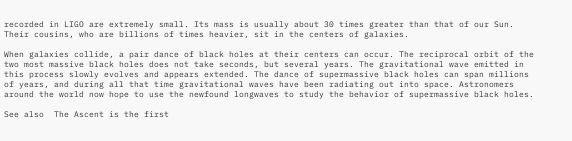recorded in LIGO are extremely small. Its mass is usually about 30 times greater than that of our Sun. Their cousins, who are billions of times heavier, sit in the centers of galaxies.

When galaxies collide, a pair dance of black holes at their centers can occur. The reciprocal orbit of the two most massive black holes does not take seconds, but several years. The gravitational wave emitted in this process slowly evolves and appears extended. The dance of supermassive black holes can span millions of years, and during all that time gravitational waves have been radiating out into space. Astronomers around the world now hope to use the newfound longwaves to study the behavior of supermassive black holes.

See also  The Ascent is the first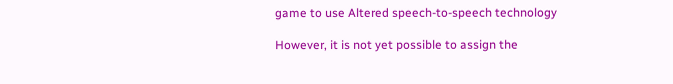game to use Altered speech-to-speech technology

However, it is not yet possible to assign the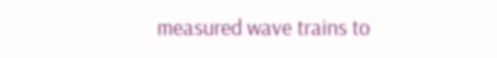measured wave trains to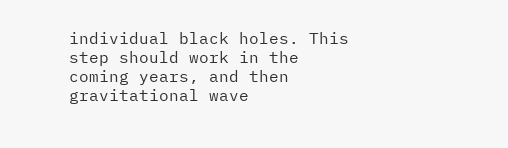individual black holes. This step should work in the coming years, and then gravitational wave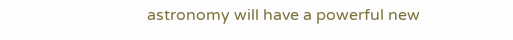astronomy will have a powerful new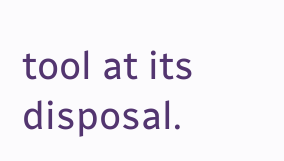tool at its disposal.